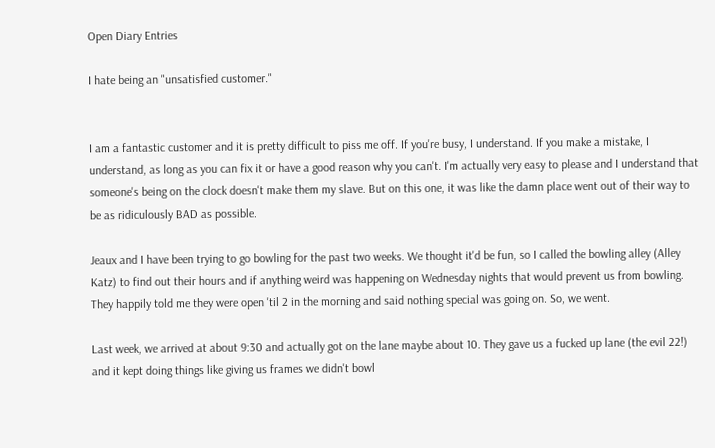Open Diary Entries

I hate being an "unsatisfied customer."


I am a fantastic customer and it is pretty difficult to piss me off. If you're busy, I understand. If you make a mistake, I understand, as long as you can fix it or have a good reason why you can't. I'm actually very easy to please and I understand that someone's being on the clock doesn't make them my slave. But on this one, it was like the damn place went out of their way to be as ridiculously BAD as possible.

Jeaux and I have been trying to go bowling for the past two weeks. We thought it'd be fun, so I called the bowling alley (Alley Katz) to find out their hours and if anything weird was happening on Wednesday nights that would prevent us from bowling. They happily told me they were open 'til 2 in the morning and said nothing special was going on. So, we went.

Last week, we arrived at about 9:30 and actually got on the lane maybe about 10. They gave us a fucked up lane (the evil 22!) and it kept doing things like giving us frames we didn't bowl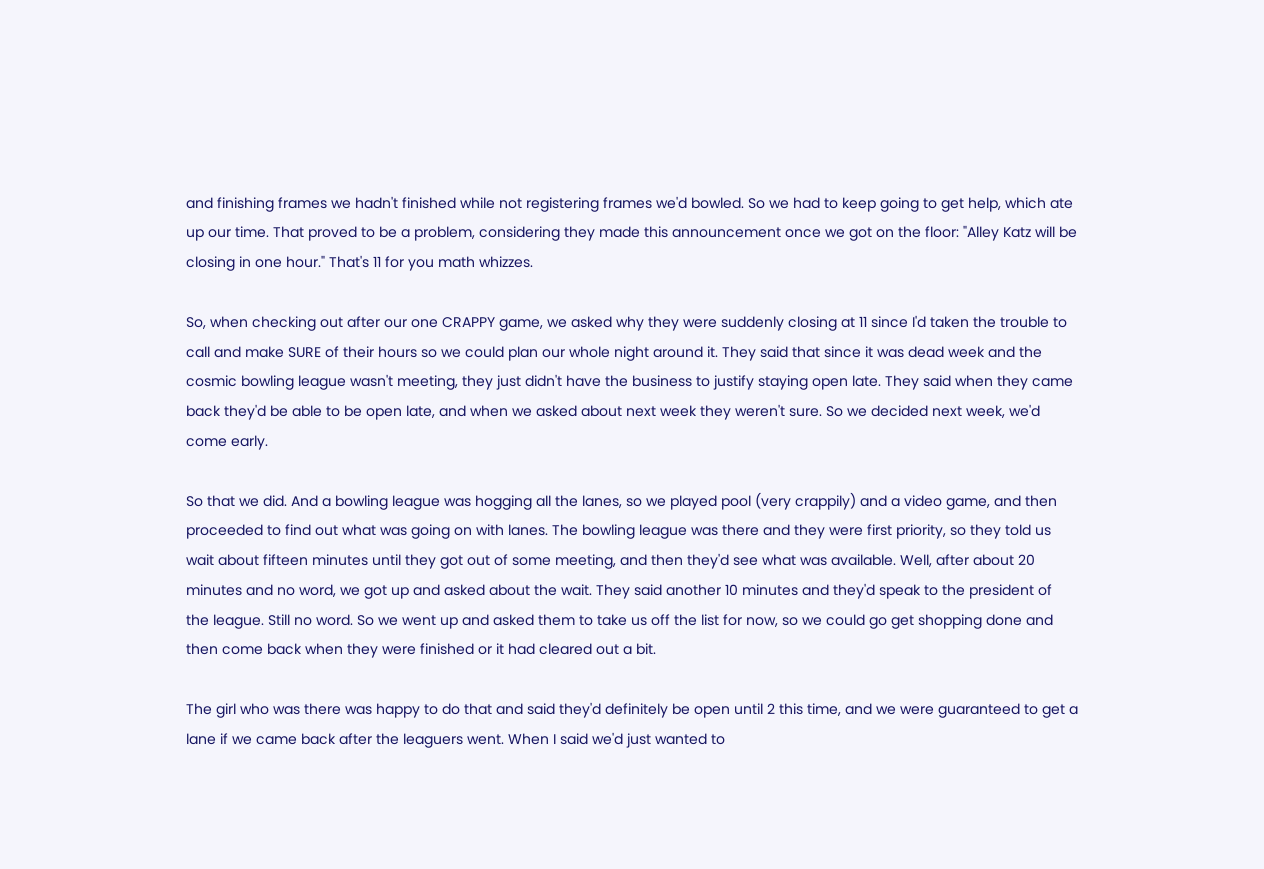and finishing frames we hadn't finished while not registering frames we'd bowled. So we had to keep going to get help, which ate up our time. That proved to be a problem, considering they made this announcement once we got on the floor: "Alley Katz will be closing in one hour." That's 11 for you math whizzes.

So, when checking out after our one CRAPPY game, we asked why they were suddenly closing at 11 since I'd taken the trouble to call and make SURE of their hours so we could plan our whole night around it. They said that since it was dead week and the cosmic bowling league wasn't meeting, they just didn't have the business to justify staying open late. They said when they came back they'd be able to be open late, and when we asked about next week they weren't sure. So we decided next week, we'd come early.

So that we did. And a bowling league was hogging all the lanes, so we played pool (very crappily) and a video game, and then proceeded to find out what was going on with lanes. The bowling league was there and they were first priority, so they told us wait about fifteen minutes until they got out of some meeting, and then they'd see what was available. Well, after about 20 minutes and no word, we got up and asked about the wait. They said another 10 minutes and they'd speak to the president of the league. Still no word. So we went up and asked them to take us off the list for now, so we could go get shopping done and then come back when they were finished or it had cleared out a bit.

The girl who was there was happy to do that and said they'd definitely be open until 2 this time, and we were guaranteed to get a lane if we came back after the leaguers went. When I said we'd just wanted to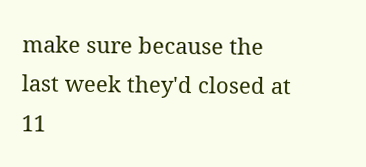make sure because the last week they'd closed at 11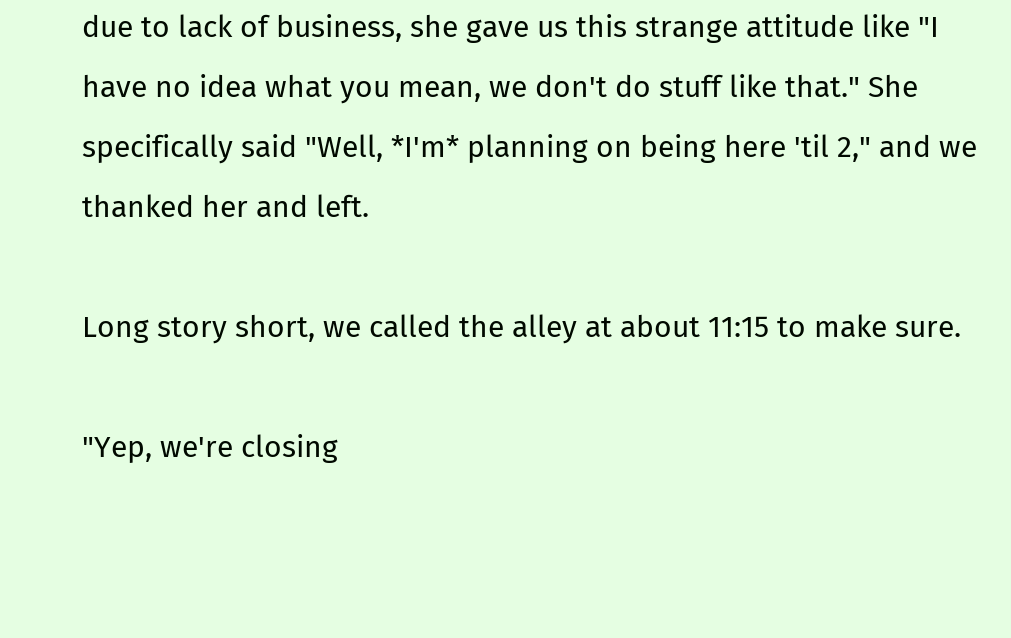due to lack of business, she gave us this strange attitude like "I have no idea what you mean, we don't do stuff like that." She specifically said "Well, *I'm* planning on being here 'til 2," and we thanked her and left.

Long story short, we called the alley at about 11:15 to make sure.

"Yep, we're closing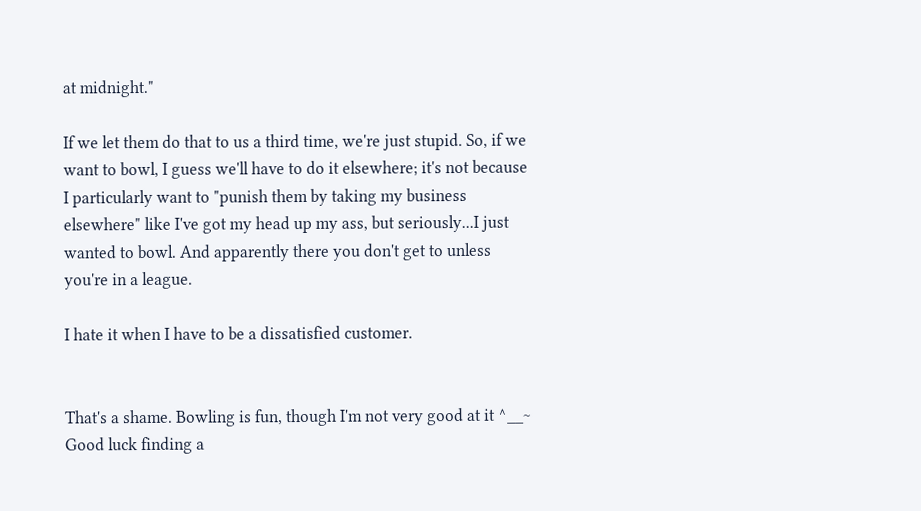at midnight."

If we let them do that to us a third time, we're just stupid. So, if we want to bowl, I guess we'll have to do it elsewhere; it's not because I particularly want to "punish them by taking my business elsewhere" like I've got my head up my ass, but seriously...I just wanted to bowl. And apparently there you don't get to unless you're in a league.

I hate it when I have to be a dissatisfied customer.


That's a shame. Bowling is fun, though I'm not very good at it ^__~ Good luck finding a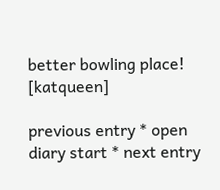better bowling place! [katqueen]

previous entry * open diary start * next entry